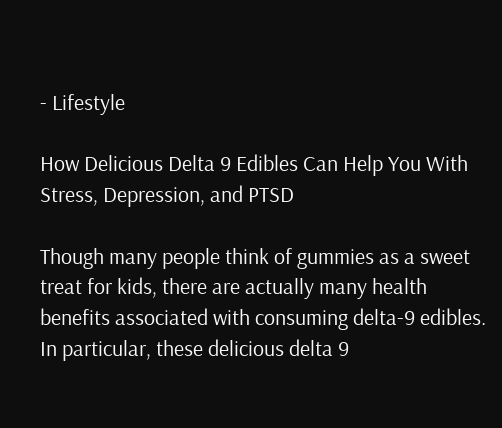- Lifestyle

How Delicious Delta 9 Edibles Can Help You With Stress, Depression, and PTSD

Though many people think of gummies as a sweet treat for kids, there are actually many health benefits associated with consuming delta-9 edibles. In particular, these delicious delta 9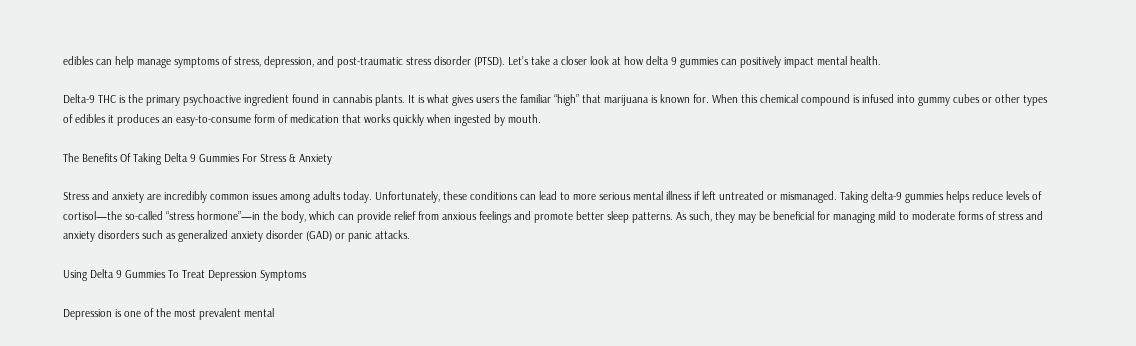edibles can help manage symptoms of stress, depression, and post-traumatic stress disorder (PTSD). Let’s take a closer look at how delta 9 gummies can positively impact mental health.

Delta-9 THC is the primary psychoactive ingredient found in cannabis plants. It is what gives users the familiar “high” that marijuana is known for. When this chemical compound is infused into gummy cubes or other types of edibles it produces an easy-to-consume form of medication that works quickly when ingested by mouth.

The Benefits Of Taking Delta 9 Gummies For Stress & Anxiety

Stress and anxiety are incredibly common issues among adults today. Unfortunately, these conditions can lead to more serious mental illness if left untreated or mismanaged. Taking delta-9 gummies helps reduce levels of cortisol—the so-called “stress hormone”—in the body, which can provide relief from anxious feelings and promote better sleep patterns. As such, they may be beneficial for managing mild to moderate forms of stress and anxiety disorders such as generalized anxiety disorder (GAD) or panic attacks.

Using Delta 9 Gummies To Treat Depression Symptoms

Depression is one of the most prevalent mental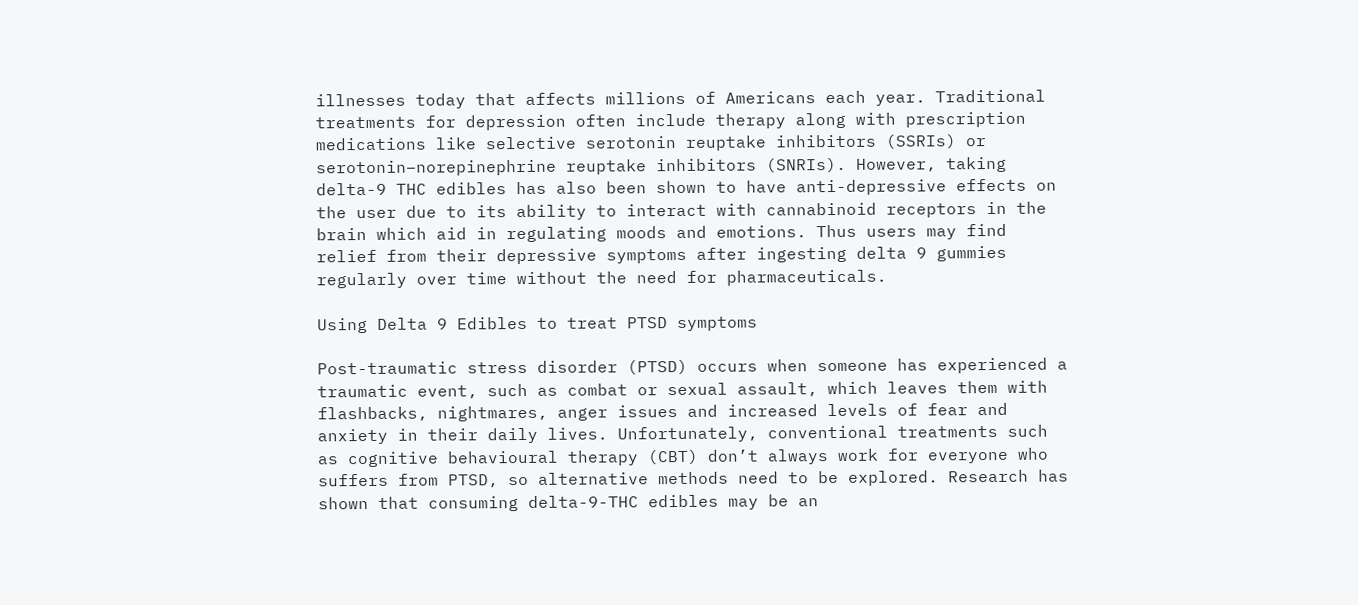illnesses today that affects millions of Americans each year. Traditional treatments for depression often include therapy along with prescription medications like selective serotonin reuptake inhibitors (SSRIs) or serotonin–norepinephrine reuptake inhibitors (SNRIs). However, taking delta-9 THC edibles has also been shown to have anti-depressive effects on the user due to its ability to interact with cannabinoid receptors in the brain which aid in regulating moods and emotions. Thus users may find relief from their depressive symptoms after ingesting delta 9 gummies regularly over time without the need for pharmaceuticals.

Using Delta 9 Edibles to treat PTSD symptoms

Post-traumatic stress disorder (PTSD) occurs when someone has experienced a traumatic event, such as combat or sexual assault, which leaves them with flashbacks, nightmares, anger issues and increased levels of fear and anxiety in their daily lives. Unfortunately, conventional treatments such as cognitive behavioural therapy (CBT) don’t always work for everyone who suffers from PTSD, so alternative methods need to be explored. Research has shown that consuming delta-9-THC edibles may be an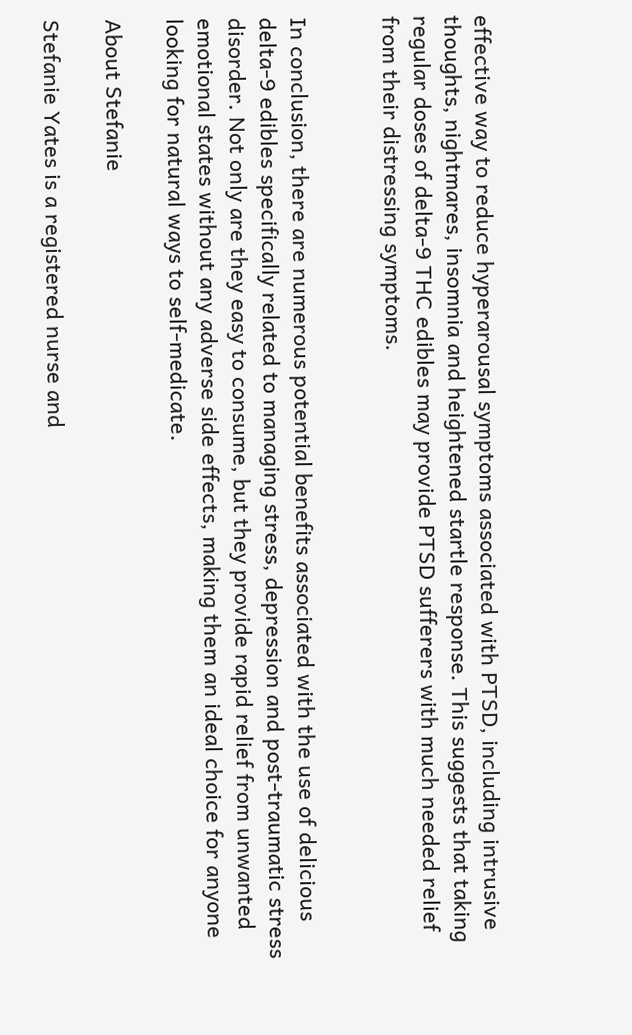effective way to reduce hyperarousal symptoms associated with PTSD, including intrusive thoughts, nightmares, insomnia and heightened startle response. This suggests that taking regular doses of delta-9 THC edibles may provide PTSD sufferers with much needed relief from their distressing symptoms.


In conclusion, there are numerous potential benefits associated with the use of delicious delta-9 edibles specifically related to managing stress, depression and post-traumatic stress disorder. Not only are they easy to consume, but they provide rapid relief from unwanted emotional states without any adverse side effects, making them an ideal choice for anyone looking for natural ways to self-medicate.

About Stefanie

Stefanie Yates is a registered nurse and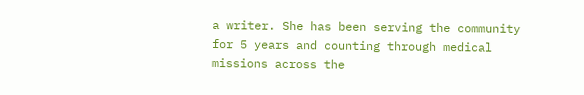a writer. She has been serving the community for 5 years and counting through medical missions across the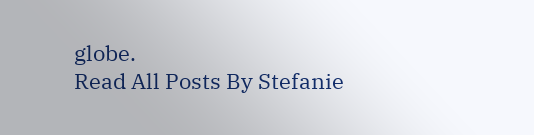globe.
Read All Posts By Stefanie